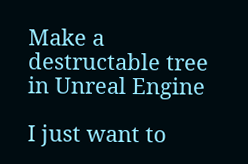Make a destructable tree in Unreal Engine

I just want to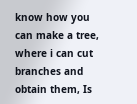know how you can make a tree, where i can cut branches and obtain them, Is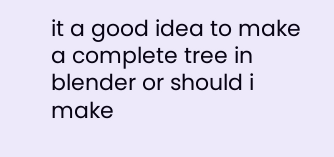it a good idea to make a complete tree in blender or should i make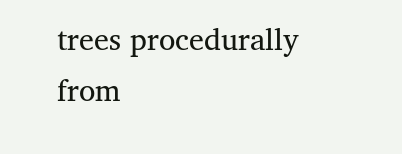trees procedurally from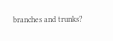branches and trunks?